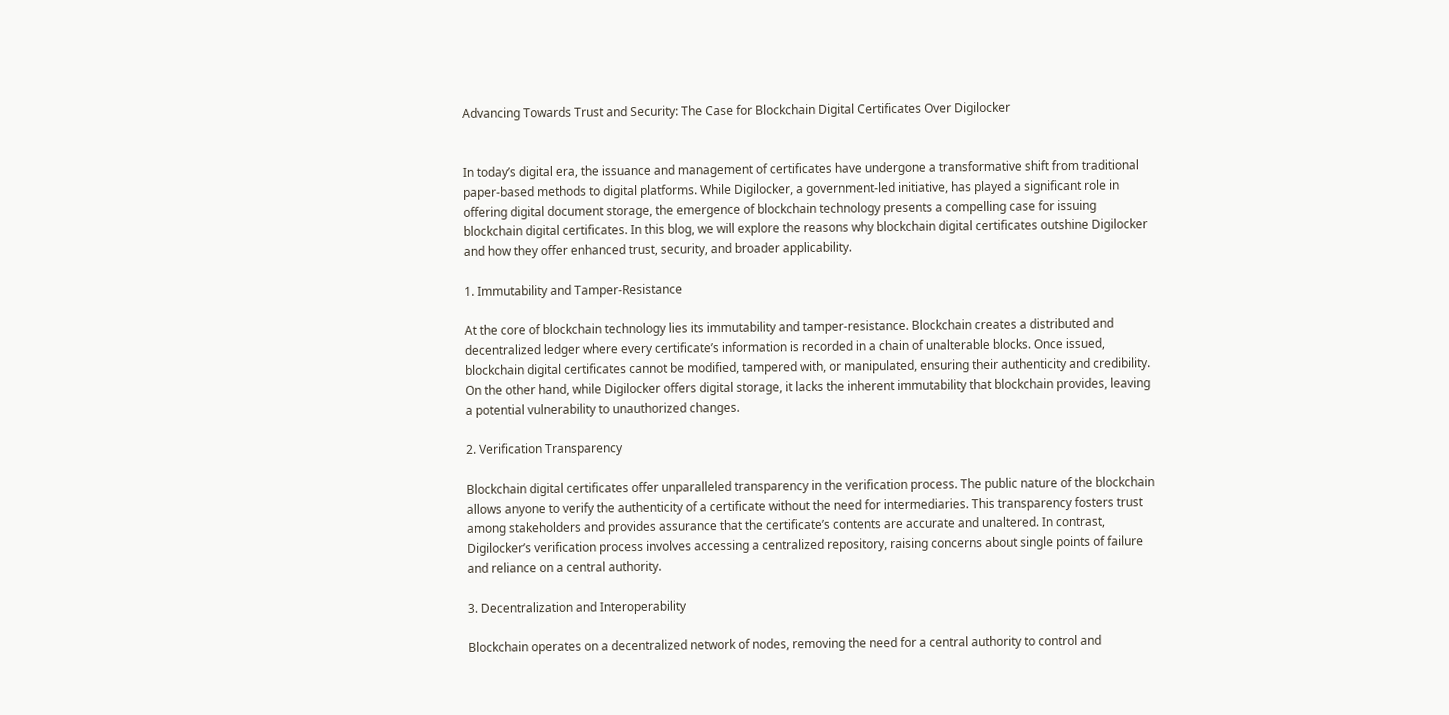Advancing Towards Trust and Security: The Case for Blockchain Digital Certificates Over Digilocker


In today’s digital era, the issuance and management of certificates have undergone a transformative shift from traditional paper-based methods to digital platforms. While Digilocker, a government-led initiative, has played a significant role in offering digital document storage, the emergence of blockchain technology presents a compelling case for issuing blockchain digital certificates. In this blog, we will explore the reasons why blockchain digital certificates outshine Digilocker and how they offer enhanced trust, security, and broader applicability.

1. Immutability and Tamper-Resistance

At the core of blockchain technology lies its immutability and tamper-resistance. Blockchain creates a distributed and decentralized ledger where every certificate’s information is recorded in a chain of unalterable blocks. Once issued, blockchain digital certificates cannot be modified, tampered with, or manipulated, ensuring their authenticity and credibility. On the other hand, while Digilocker offers digital storage, it lacks the inherent immutability that blockchain provides, leaving a potential vulnerability to unauthorized changes.

2. Verification Transparency

Blockchain digital certificates offer unparalleled transparency in the verification process. The public nature of the blockchain allows anyone to verify the authenticity of a certificate without the need for intermediaries. This transparency fosters trust among stakeholders and provides assurance that the certificate’s contents are accurate and unaltered. In contrast, Digilocker’s verification process involves accessing a centralized repository, raising concerns about single points of failure and reliance on a central authority.

3. Decentralization and Interoperability

Blockchain operates on a decentralized network of nodes, removing the need for a central authority to control and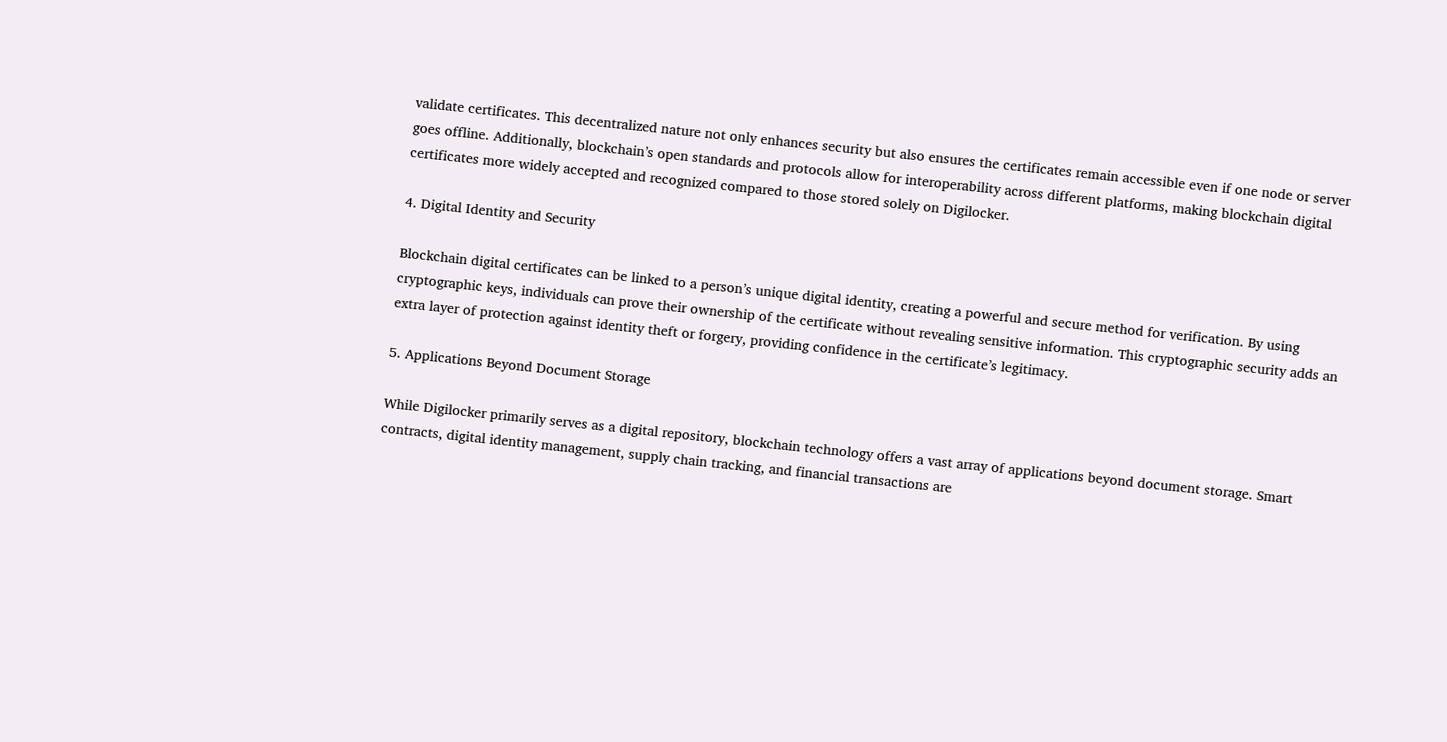validate certificates. This decentralized nature not only enhances security but also ensures the certificates remain accessible even if one node or server goes offline. Additionally, blockchain’s open standards and protocols allow for interoperability across different platforms, making blockchain digital certificates more widely accepted and recognized compared to those stored solely on Digilocker.

4. Digital Identity and Security

Blockchain digital certificates can be linked to a person’s unique digital identity, creating a powerful and secure method for verification. By using cryptographic keys, individuals can prove their ownership of the certificate without revealing sensitive information. This cryptographic security adds an extra layer of protection against identity theft or forgery, providing confidence in the certificate’s legitimacy.

5. Applications Beyond Document Storage

While Digilocker primarily serves as a digital repository, blockchain technology offers a vast array of applications beyond document storage. Smart contracts, digital identity management, supply chain tracking, and financial transactions are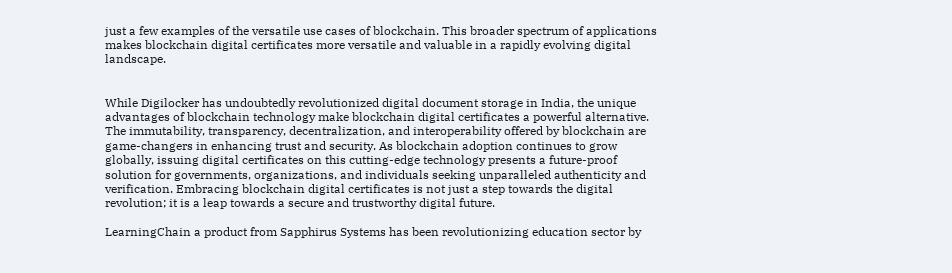just a few examples of the versatile use cases of blockchain. This broader spectrum of applications makes blockchain digital certificates more versatile and valuable in a rapidly evolving digital landscape.


While Digilocker has undoubtedly revolutionized digital document storage in India, the unique advantages of blockchain technology make blockchain digital certificates a powerful alternative. The immutability, transparency, decentralization, and interoperability offered by blockchain are game-changers in enhancing trust and security. As blockchain adoption continues to grow globally, issuing digital certificates on this cutting-edge technology presents a future-proof solution for governments, organizations, and individuals seeking unparalleled authenticity and verification. Embracing blockchain digital certificates is not just a step towards the digital revolution; it is a leap towards a secure and trustworthy digital future.

LearningChain a product from Sapphirus Systems has been revolutionizing education sector by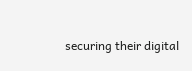securing their digital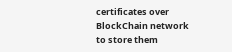certificates over BlockChain network to store them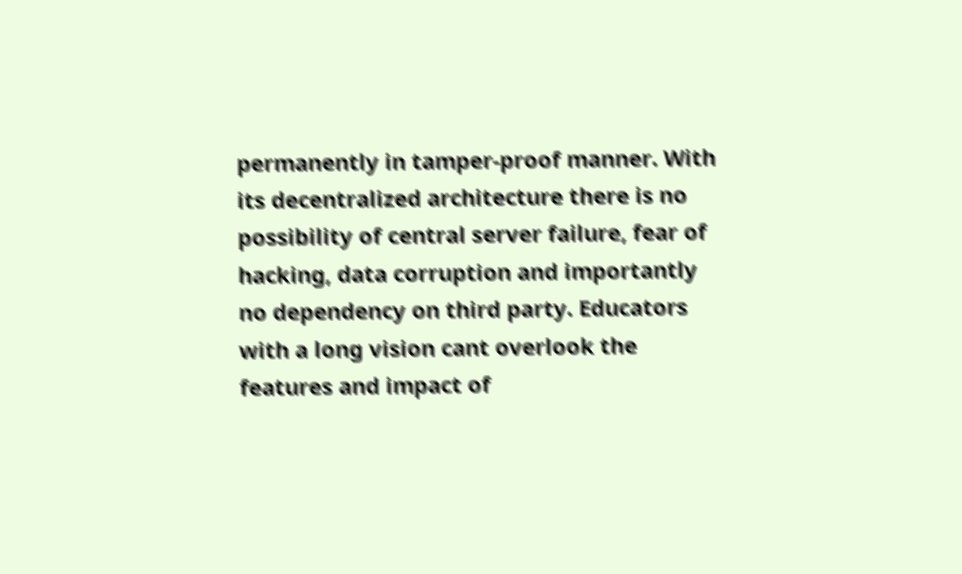permanently in tamper-proof manner. With its decentralized architecture there is no possibility of central server failure, fear of hacking, data corruption and importantly no dependency on third party. Educators with a long vision cant overlook the features and impact of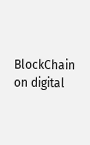BlockChain on digital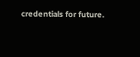credentials for future.